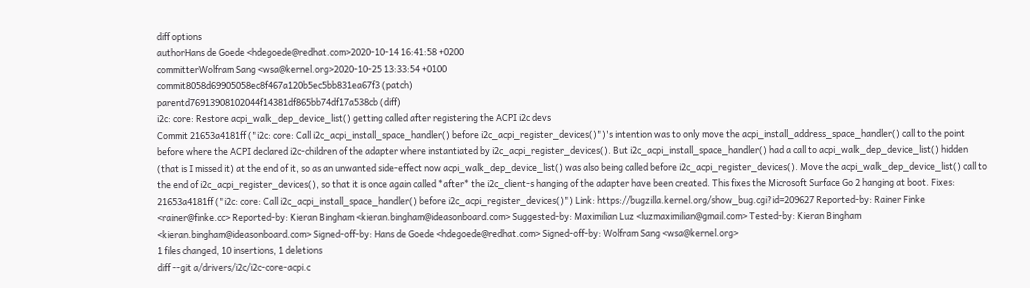diff options
authorHans de Goede <hdegoede@redhat.com>2020-10-14 16:41:58 +0200
committerWolfram Sang <wsa@kernel.org>2020-10-25 13:33:54 +0100
commit8058d69905058ec8f467a120b5ec5bb831ea67f3 (patch)
parentd76913908102044f14381df865bb74df17a538cb (diff)
i2c: core: Restore acpi_walk_dep_device_list() getting called after registering the ACPI i2c devs
Commit 21653a4181ff ("i2c: core: Call i2c_acpi_install_space_handler() before i2c_acpi_register_devices()")'s intention was to only move the acpi_install_address_space_handler() call to the point before where the ACPI declared i2c-children of the adapter where instantiated by i2c_acpi_register_devices(). But i2c_acpi_install_space_handler() had a call to acpi_walk_dep_device_list() hidden (that is I missed it) at the end of it, so as an unwanted side-effect now acpi_walk_dep_device_list() was also being called before i2c_acpi_register_devices(). Move the acpi_walk_dep_device_list() call to the end of i2c_acpi_register_devices(), so that it is once again called *after* the i2c_client-s hanging of the adapter have been created. This fixes the Microsoft Surface Go 2 hanging at boot. Fixes: 21653a4181ff ("i2c: core: Call i2c_acpi_install_space_handler() before i2c_acpi_register_devices()") Link: https://bugzilla.kernel.org/show_bug.cgi?id=209627 Reported-by: Rainer Finke <rainer@finke.cc> Reported-by: Kieran Bingham <kieran.bingham@ideasonboard.com> Suggested-by: Maximilian Luz <luzmaximilian@gmail.com> Tested-by: Kieran Bingham <kieran.bingham@ideasonboard.com> Signed-off-by: Hans de Goede <hdegoede@redhat.com> Signed-off-by: Wolfram Sang <wsa@kernel.org>
1 files changed, 10 insertions, 1 deletions
diff --git a/drivers/i2c/i2c-core-acpi.c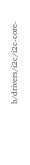b/drivers/i2c/i2c-core-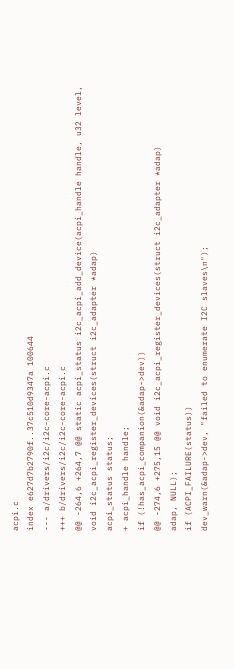acpi.c
index e627d7b2790f..37c510d9347a 100644
--- a/drivers/i2c/i2c-core-acpi.c
+++ b/drivers/i2c/i2c-core-acpi.c
@@ -264,6 +264,7 @@ static acpi_status i2c_acpi_add_device(acpi_handle handle, u32 level,
void i2c_acpi_register_devices(struct i2c_adapter *adap)
acpi_status status;
+ acpi_handle handle;
if (!has_acpi_companion(&adap->dev))
@@ -274,6 +275,15 @@ void i2c_acpi_register_devices(struct i2c_adapter *adap)
adap, NULL);
if (ACPI_FAILURE(status))
dev_warn(&adap->dev, "failed to enumerate I2C slaves\n");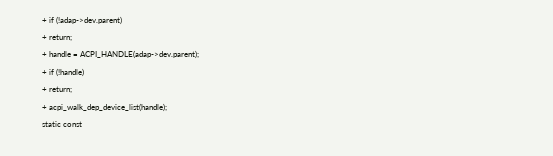+ if (!adap->dev.parent)
+ return;
+ handle = ACPI_HANDLE(adap->dev.parent);
+ if (!handle)
+ return;
+ acpi_walk_dep_device_list(handle);
static const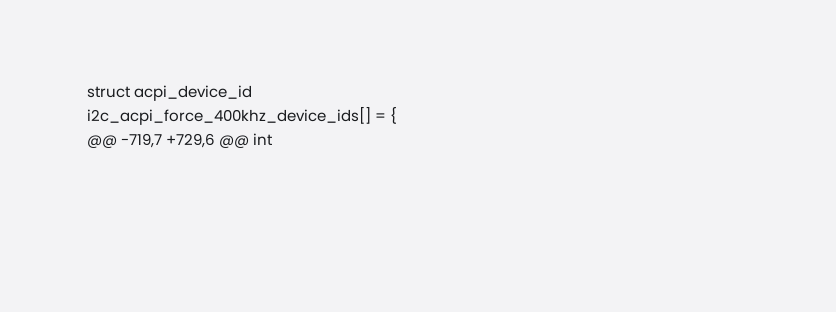struct acpi_device_id i2c_acpi_force_400khz_device_ids[] = {
@@ -719,7 +729,6 @@ int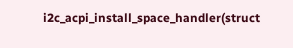i2c_acpi_install_space_handler(struct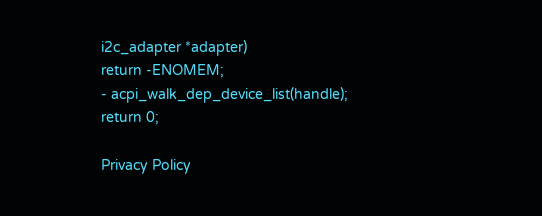i2c_adapter *adapter)
return -ENOMEM;
- acpi_walk_dep_device_list(handle);
return 0;

Privacy Policy